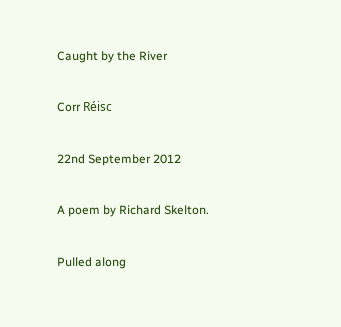Caught by the River

Corr Réisc

22nd September 2012

A poem by Richard Skelton.

Pulled along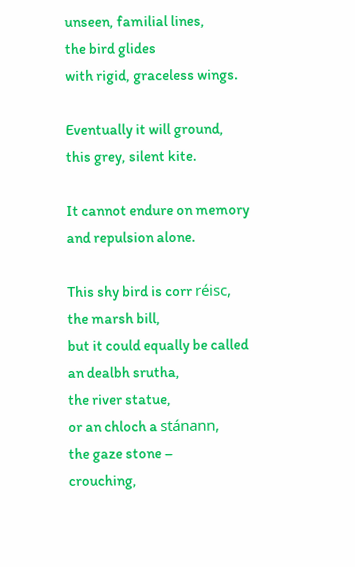unseen, familial lines,
the bird glides
with rigid, graceless wings.

Eventually it will ground,
this grey, silent kite.

It cannot endure on memory
and repulsion alone.

This shy bird is corr réisc,
the marsh bill,
but it could equally be called
an dealbh srutha,
the river statue,
or an chloch a stánann,
the gaze stone –
crouching,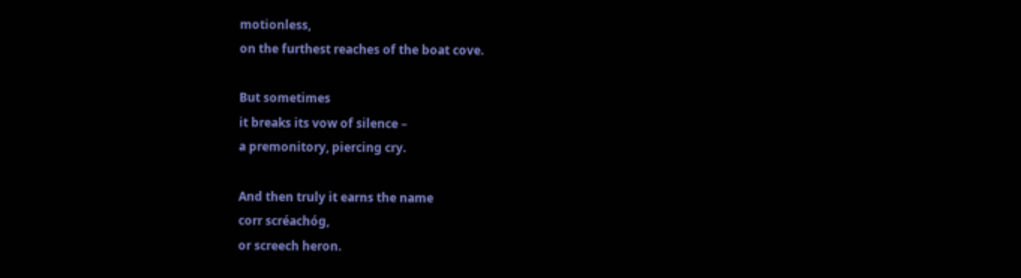motionless,
on the furthest reaches of the boat cove.

But sometimes
it breaks its vow of silence –
a premonitory, piercing cry.

And then truly it earns the name
corr scréachóg,
or screech heron.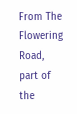From The Flowering Road, part of the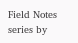Field Notes series by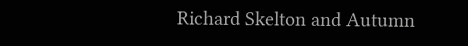Richard Skelton and Autumn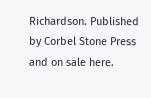Richardson. Published by Corbel Stone Press and on sale here.